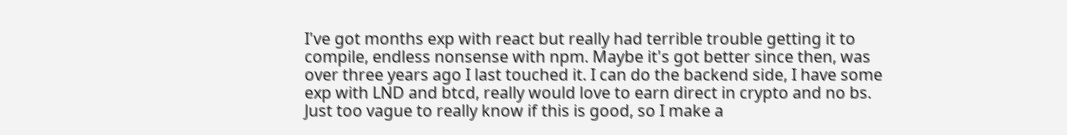I've got months exp with react but really had terrible trouble getting it to compile, endless nonsense with npm. Maybe it's got better since then, was over three years ago I last touched it. I can do the backend side, I have some exp with LND and btcd, really would love to earn direct in crypto and no bs. Just too vague to really know if this is good, so I make a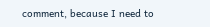comment, because I need to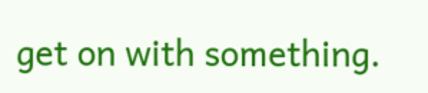get on with something.